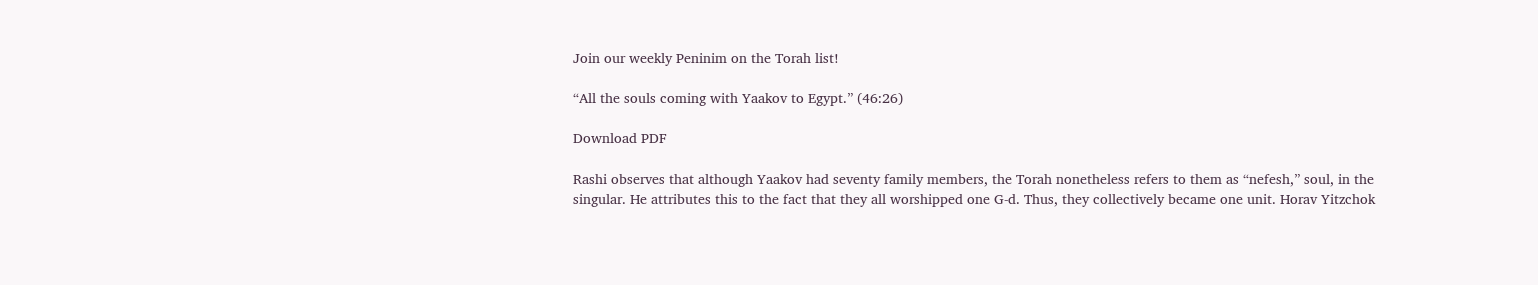Join our weekly Peninim on the Torah list!

“All the souls coming with Yaakov to Egypt.” (46:26)

Download PDF

Rashi observes that although Yaakov had seventy family members, the Torah nonetheless refers to them as “nefesh,” soul, in the singular. He attributes this to the fact that they all worshipped one G-d. Thus, they collectively became one unit. Horav Yitzchok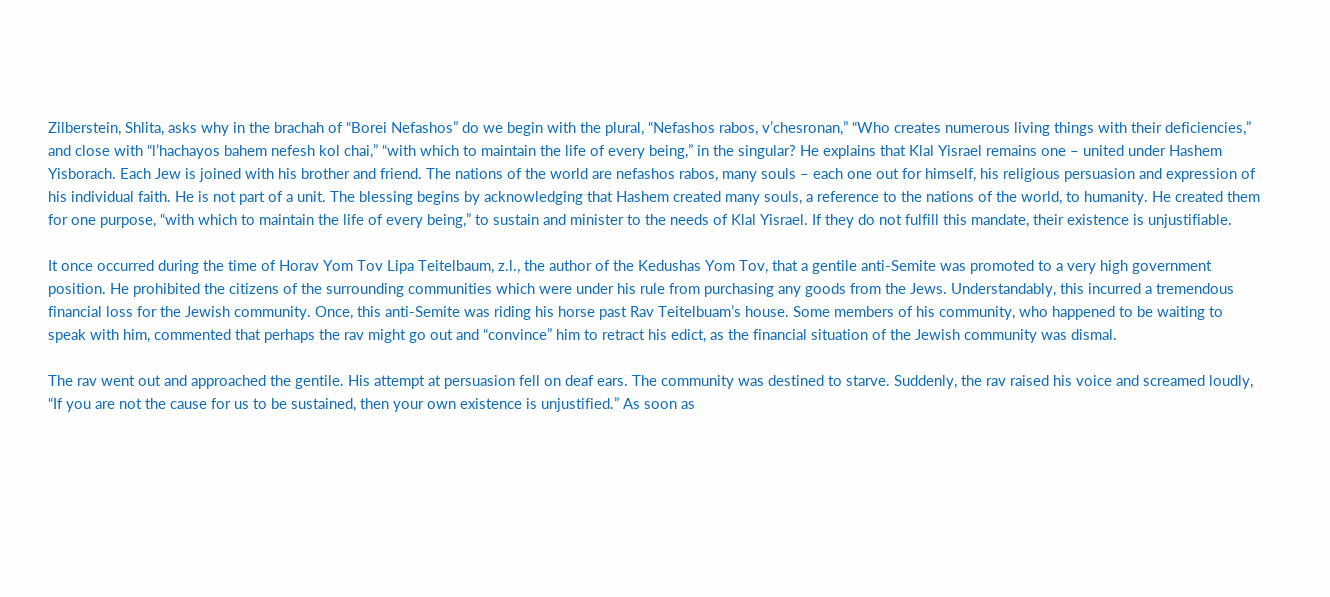Zilberstein, Shlita, asks why in the brachah of “Borei Nefashos” do we begin with the plural, “Nefashos rabos, v’chesronan,” “Who creates numerous living things with their deficiencies,” and close with “l’hachayos bahem nefesh kol chai,” “with which to maintain the life of every being,” in the singular? He explains that Klal Yisrael remains one – united under Hashem Yisborach. Each Jew is joined with his brother and friend. The nations of the world are nefashos rabos, many souls – each one out for himself, his religious persuasion and expression of his individual faith. He is not part of a unit. The blessing begins by acknowledging that Hashem created many souls, a reference to the nations of the world, to humanity. He created them for one purpose, “with which to maintain the life of every being,” to sustain and minister to the needs of Klal Yisrael. If they do not fulfill this mandate, their existence is unjustifiable.

It once occurred during the time of Horav Yom Tov Lipa Teitelbaum, z.l., the author of the Kedushas Yom Tov, that a gentile anti-Semite was promoted to a very high government position. He prohibited the citizens of the surrounding communities which were under his rule from purchasing any goods from the Jews. Understandably, this incurred a tremendous financial loss for the Jewish community. Once, this anti-Semite was riding his horse past Rav Teitelbuam’s house. Some members of his community, who happened to be waiting to speak with him, commented that perhaps the rav might go out and “convince” him to retract his edict, as the financial situation of the Jewish community was dismal.

The rav went out and approached the gentile. His attempt at persuasion fell on deaf ears. The community was destined to starve. Suddenly, the rav raised his voice and screamed loudly, “If you are not the cause for us to be sustained, then your own existence is unjustified.” As soon as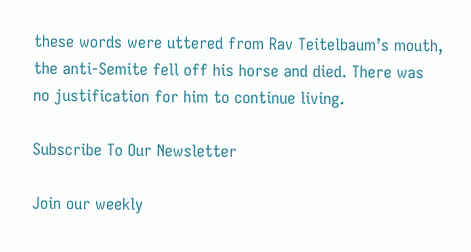these words were uttered from Rav Teitelbaum’s mouth, the anti-Semite fell off his horse and died. There was no justification for him to continue living.

Subscribe To Our Newsletter

Join our weekly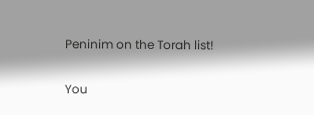Peninim on the Torah list!

You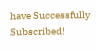have Successfully Subscribed!